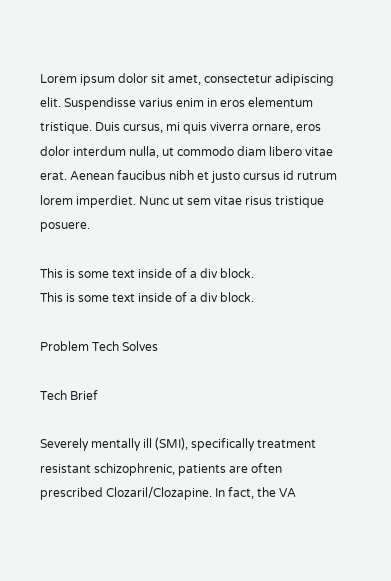Lorem ipsum dolor sit amet, consectetur adipiscing elit. Suspendisse varius enim in eros elementum tristique. Duis cursus, mi quis viverra ornare, eros dolor interdum nulla, ut commodo diam libero vitae erat. Aenean faucibus nibh et justo cursus id rutrum lorem imperdiet. Nunc ut sem vitae risus tristique posuere.

This is some text inside of a div block.
This is some text inside of a div block.

Problem Tech Solves

Tech Brief

Severely mentally ill (SMI), specifically treatment resistant schizophrenic, patients are often prescribed Clozaril/Clozapine. In fact, the VA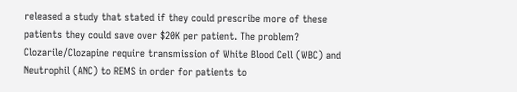released a study that stated if they could prescribe more of these patients they could save over $20K per patient. The problem? Clozarile/Clozapine require transmission of White Blood Cell (WBC) and Neutrophil (ANC) to REMS in order for patients to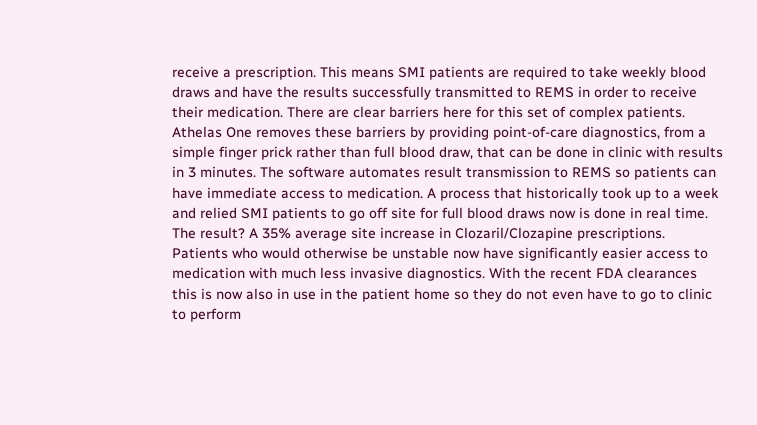receive a prescription. This means SMI patients are required to take weekly blood draws and have the results successfully transmitted to REMS in order to receive their medication. There are clear barriers here for this set of complex patients. Athelas One removes these barriers by providing point-of-care diagnostics, from a simple finger prick rather than full blood draw, that can be done in clinic with results in 3 minutes. The software automates result transmission to REMS so patients can have immediate access to medication. A process that historically took up to a week and relied SMI patients to go off site for full blood draws now is done in real time. The result? A 35% average site increase in Clozaril/Clozapine prescriptions. Patients who would otherwise be unstable now have significantly easier access to medication with much less invasive diagnostics. With the recent FDA clearances this is now also in use in the patient home so they do not even have to go to clinic to perform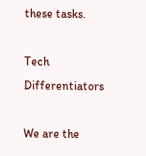these tasks.

Tech Differentiators

We are the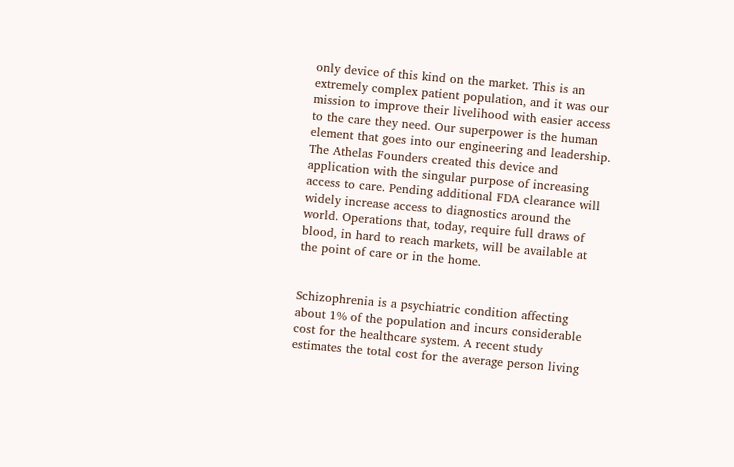only device of this kind on the market. This is an extremely complex patient population, and it was our mission to improve their livelihood with easier access to the care they need. Our superpower is the human element that goes into our engineering and leadership. The Athelas Founders created this device and application with the singular purpose of increasing access to care. Pending additional FDA clearance will widely increase access to diagnostics around the world. Operations that, today, require full draws of blood, in hard to reach markets, will be available at the point of care or in the home.


Schizophrenia is a psychiatric condition affecting about 1% of the population and incurs considerable cost for the healthcare system. A recent study estimates the total cost for the average person living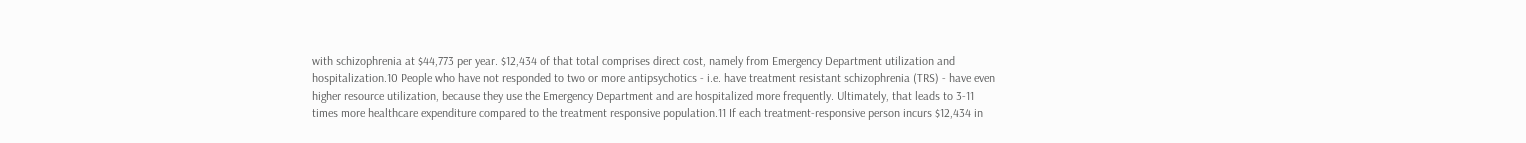with schizophrenia at $44,773 per year. $12,434 of that total comprises direct cost, namely from Emergency Department utilization and hospitalization.10 People who have not responded to two or more antipsychotics - i.e. have treatment resistant schizophrenia (TRS) - have even higher resource utilization, because they use the Emergency Department and are hospitalized more frequently. Ultimately, that leads to 3-11 times more healthcare expenditure compared to the treatment responsive population.11 If each treatment-responsive person incurs $12,434 in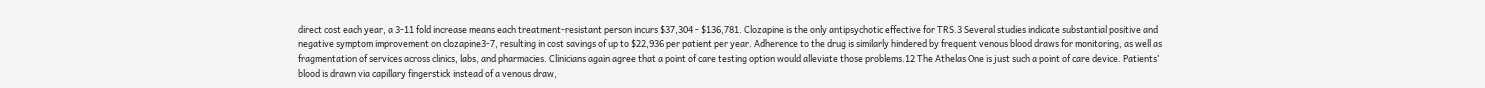direct cost each year, a 3-11 fold increase means each treatment-resistant person incurs $37,304 - $136,781. Clozapine is the only antipsychotic effective for TRS.3 Several studies indicate substantial positive and negative symptom improvement on clozapine3-7, resulting in cost savings of up to $22,936 per patient per year. Adherence to the drug is similarly hindered by frequent venous blood draws for monitoring, as well as fragmentation of services across clinics, labs, and pharmacies. Clinicians again agree that a point of care testing option would alleviate those problems.12 The Athelas One is just such a point of care device. Patients’ blood is drawn via capillary fingerstick instead of a venous draw,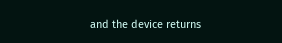and the device returns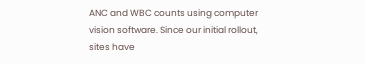ANC and WBC counts using computer vision software. Since our initial rollout, sites have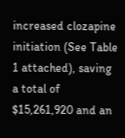increased clozapine initiation (See Table 1 attached), saving a total of $15,261,920 and an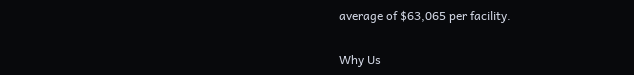average of $63,065 per facility.

Why Us